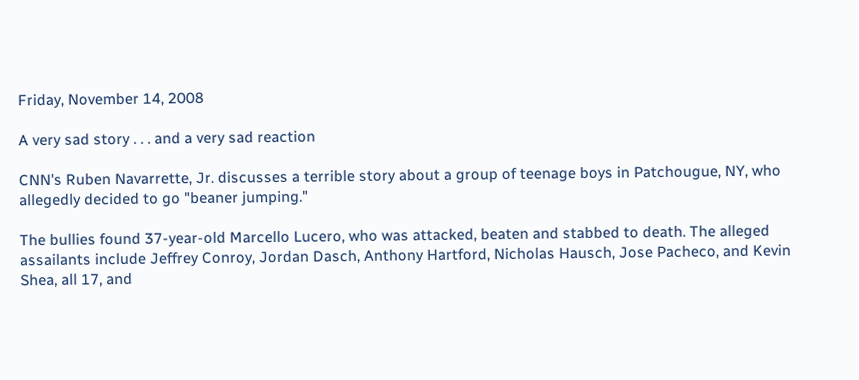Friday, November 14, 2008

A very sad story . . . and a very sad reaction

CNN's Ruben Navarrette, Jr. discusses a terrible story about a group of teenage boys in Patchougue, NY, who allegedly decided to go "beaner jumping."

The bullies found 37-year-old Marcello Lucero, who was attacked, beaten and stabbed to death. The alleged assailants include Jeffrey Conroy, Jordan Dasch, Anthony Hartford, Nicholas Hausch, Jose Pacheco, and Kevin Shea, all 17, and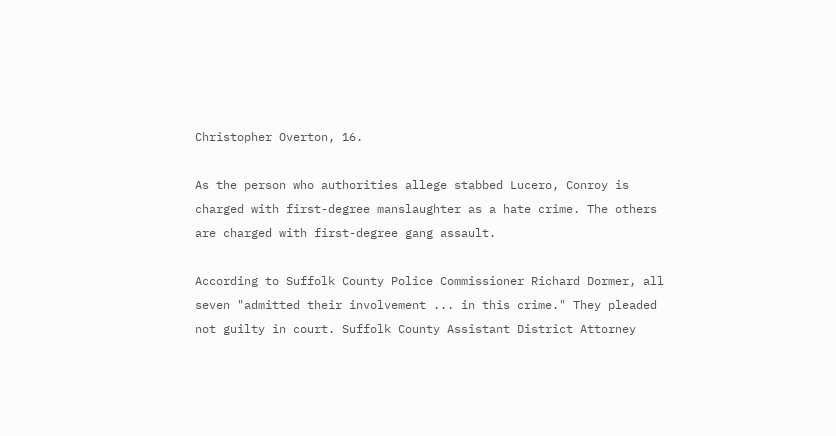Christopher Overton, 16.

As the person who authorities allege stabbed Lucero, Conroy is charged with first-degree manslaughter as a hate crime. The others are charged with first-degree gang assault.

According to Suffolk County Police Commissioner Richard Dormer, all seven "admitted their involvement ... in this crime." They pleaded not guilty in court. Suffolk County Assistant District Attorney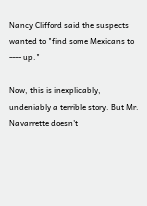Nancy Clifford said the suspects wanted to "find some Mexicans to ---- up."

Now, this is inexplicably, undeniably a terrible story. But Mr. Navarrette doesn't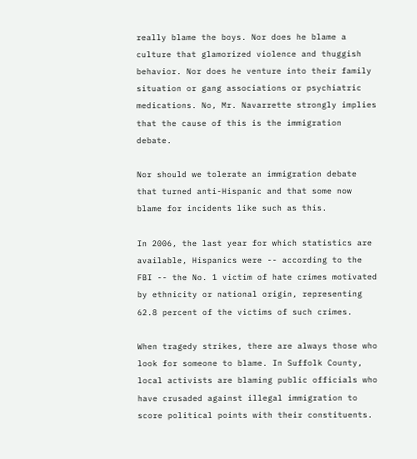really blame the boys. Nor does he blame a culture that glamorized violence and thuggish behavior. Nor does he venture into their family situation or gang associations or psychiatric medications. No, Mr. Navarrette strongly implies that the cause of this is the immigration debate.

Nor should we tolerate an immigration debate that turned anti-Hispanic and that some now blame for incidents like such as this.

In 2006, the last year for which statistics are available, Hispanics were -- according to the FBI -- the No. 1 victim of hate crimes motivated by ethnicity or national origin, representing 62.8 percent of the victims of such crimes.

When tragedy strikes, there are always those who look for someone to blame. In Suffolk County, local activists are blaming public officials who have crusaded against illegal immigration to score political points with their constituents.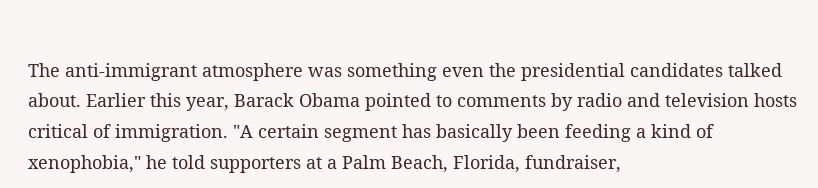The anti-immigrant atmosphere was something even the presidential candidates talked about. Earlier this year, Barack Obama pointed to comments by radio and television hosts critical of immigration. "A certain segment has basically been feeding a kind of xenophobia," he told supporters at a Palm Beach, Florida, fundraiser,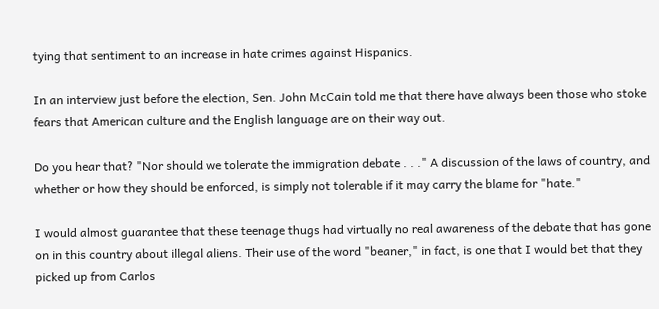tying that sentiment to an increase in hate crimes against Hispanics.

In an interview just before the election, Sen. John McCain told me that there have always been those who stoke fears that American culture and the English language are on their way out.

Do you hear that? "Nor should we tolerate the immigration debate . . ." A discussion of the laws of country, and whether or how they should be enforced, is simply not tolerable if it may carry the blame for "hate."

I would almost guarantee that these teenage thugs had virtually no real awareness of the debate that has gone on in this country about illegal aliens. Their use of the word "beaner," in fact, is one that I would bet that they picked up from Carlos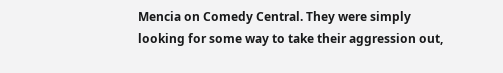Mencia on Comedy Central. They were simply looking for some way to take their aggression out,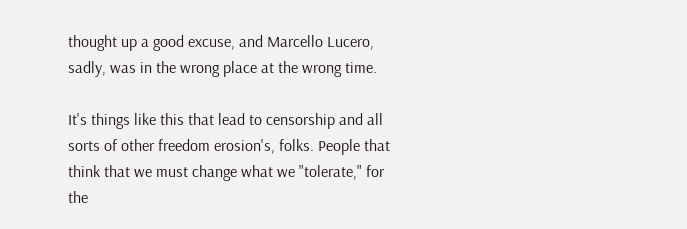thought up a good excuse, and Marcello Lucero, sadly, was in the wrong place at the wrong time.

It's things like this that lead to censorship and all sorts of other freedom erosion's, folks. People that think that we must change what we "tolerate," for the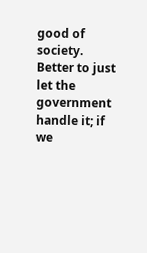good of society. Better to just let the government handle it; if we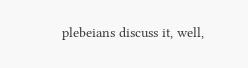plebeians discuss it, well,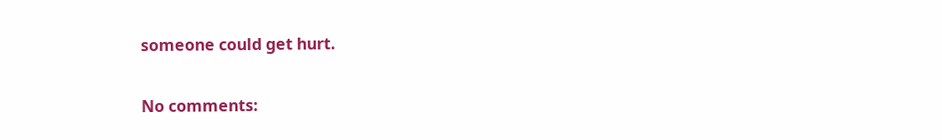someone could get hurt.

No comments: